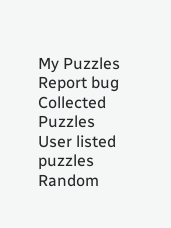My Puzzles
Report bug
Collected Puzzles
User listed puzzles
Random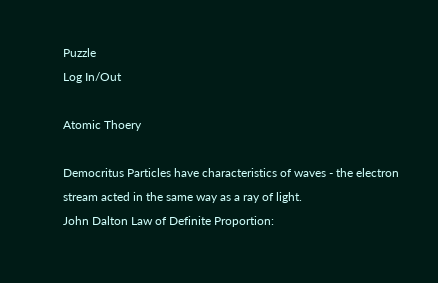Puzzle
Log In/Out

Atomic Thoery

Democritus Particles have characteristics of waves - the electron stream acted in the same way as a ray of light.
John Dalton Law of Definite Proportion: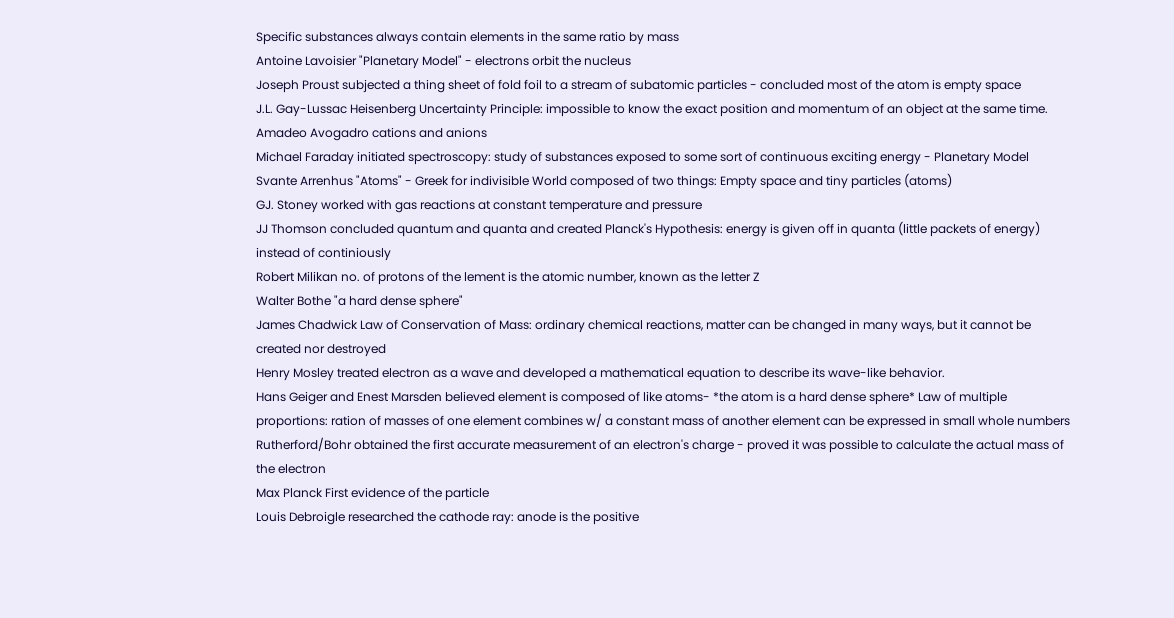Specific substances always contain elements in the same ratio by mass
Antoine Lavoisier "Planetary Model" - electrons orbit the nucleus
Joseph Proust subjected a thing sheet of fold foil to a stream of subatomic particles - concluded most of the atom is empty space
J.L. Gay-Lussac Heisenberg Uncertainty Principle: impossible to know the exact position and momentum of an object at the same time.
Amadeo Avogadro cations and anions
Michael Faraday initiated spectroscopy: study of substances exposed to some sort of continuous exciting energy - Planetary Model
Svante Arrenhus "Atoms" - Greek for indivisible World composed of two things: Empty space and tiny particles (atoms)
GJ. Stoney worked with gas reactions at constant temperature and pressure
JJ Thomson concluded quantum and quanta and created Planck's Hypothesis: energy is given off in quanta (little packets of energy) instead of continiously
Robert Milikan no. of protons of the lement is the atomic number, known as the letter Z
Walter Bothe "a hard dense sphere"
James Chadwick Law of Conservation of Mass: ordinary chemical reactions, matter can be changed in many ways, but it cannot be created nor destroyed
Henry Mosley treated electron as a wave and developed a mathematical equation to describe its wave-like behavior.
Hans Geiger and Enest Marsden believed element is composed of like atoms- *the atom is a hard dense sphere* Law of multiple proportions: ration of masses of one element combines w/ a constant mass of another element can be expressed in small whole numbers
Rutherford/Bohr obtained the first accurate measurement of an electron's charge - proved it was possible to calculate the actual mass of the electron
Max Planck First evidence of the particle
Louis Debroigle researched the cathode ray: anode is the positive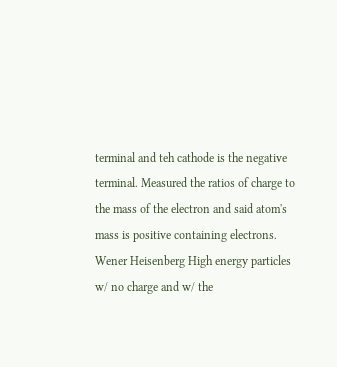terminal and teh cathode is the negative terminal. Measured the ratios of charge to the mass of the electron and said atom's mass is positive containing electrons.
Wener Heisenberg High energy particles w/ no charge and w/ the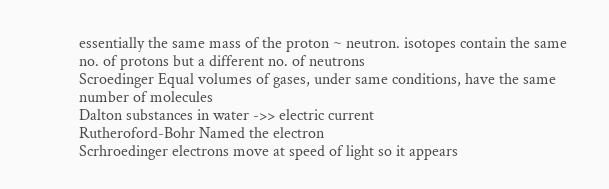essentially the same mass of the proton ~ neutron. isotopes contain the same no. of protons but a different no. of neutrons
Scroedinger Equal volumes of gases, under same conditions, have the same number of molecules
Dalton substances in water ->> electric current
Rutheroford-Bohr Named the electron
Scrhroedinger electrons move at speed of light so it appears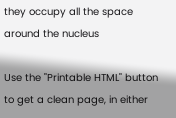they occupy all the space around the nucleus

Use the "Printable HTML" button to get a clean page, in either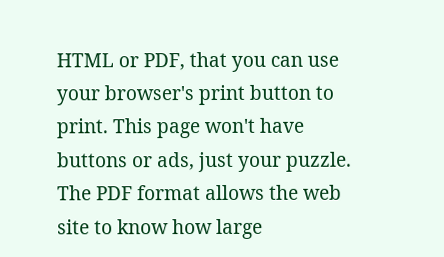HTML or PDF, that you can use your browser's print button to print. This page won't have buttons or ads, just your puzzle. The PDF format allows the web site to know how large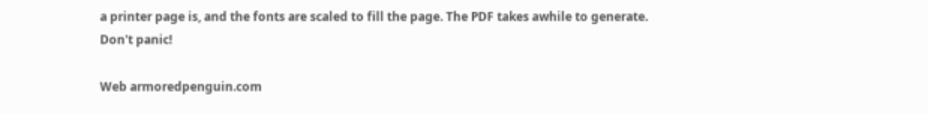a printer page is, and the fonts are scaled to fill the page. The PDF takes awhile to generate. Don't panic!

Web armoredpenguin.com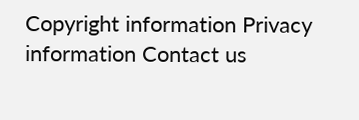Copyright information Privacy information Contact us